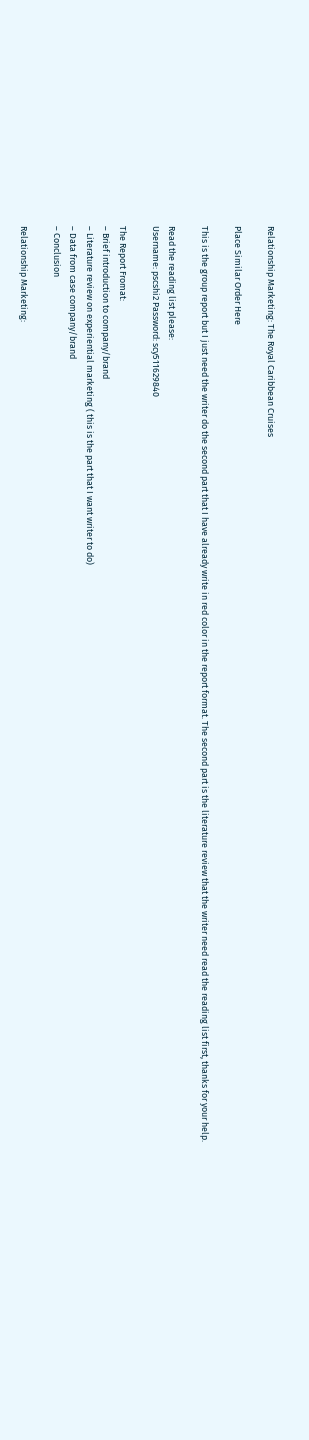Relationship Marketing: The Royal Caribbean Cruises

Place Similar Order Here

This is the group report but I just need the writer do the second part that I have already write in red color in the report format. The second part is the literature review that the writer need read the reading list first, thanks for your help.

Read the reading list please:
Username: pscshi2 Password: scy511629840

The Report Fromat:
– Brief introduction to company/brand
– Literature review on experiential marketing ( this is the part that I want writer to do)
– Data from case company/brand
– Conclusion

Relationship Marketing: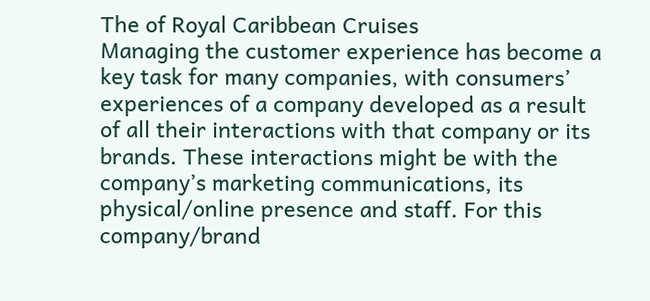The of Royal Caribbean Cruises
Managing the customer experience has become a key task for many companies, with consumers’ experiences of a company developed as a result of all their interactions with that company or its brands. These interactions might be with the company’s marketing communications, its physical/online presence and staff. For this company/brand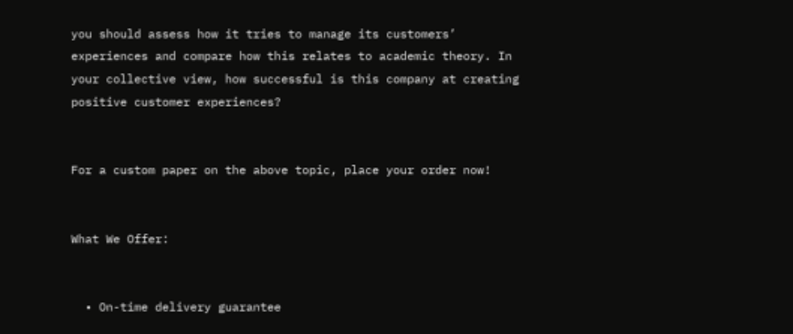you should assess how it tries to manage its customers’ experiences and compare how this relates to academic theory. In your collective view, how successful is this company at creating positive customer experiences?


For a custom paper on the above topic, place your order now!


What We Offer:


  • On-time delivery guarantee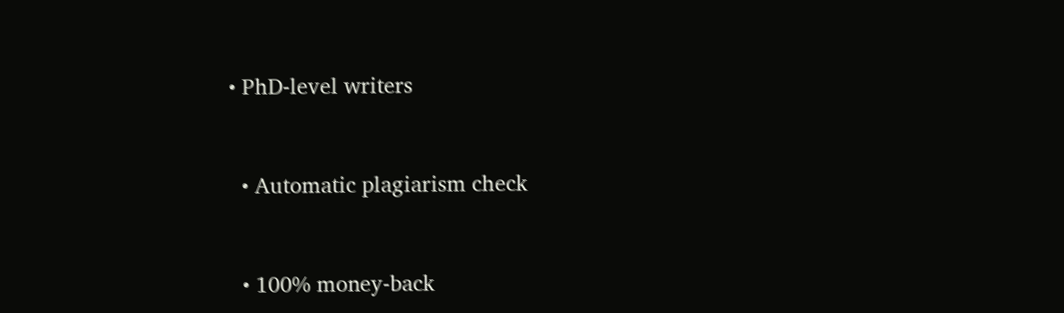• PhD-level writers


  • Automatic plagiarism check


  • 100% money-back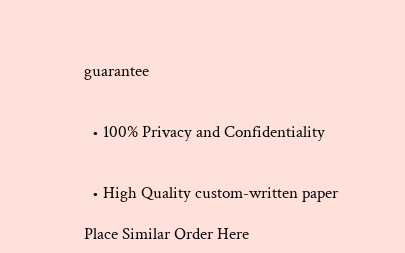guarantee


  • 100% Privacy and Confidentiality


  • High Quality custom-written paper

Place Similar Order Here